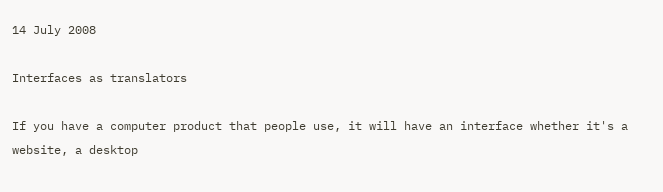14 July 2008

Interfaces as translators

If you have a computer product that people use, it will have an interface whether it's a website, a desktop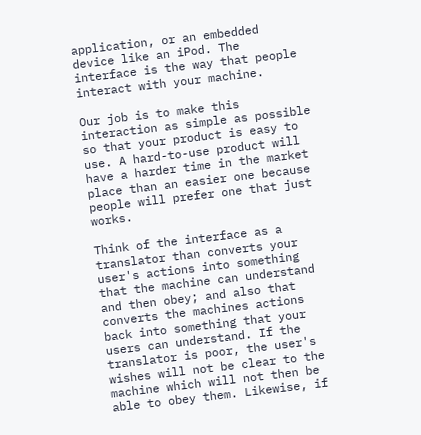application, or an embedded device like an iPod. The interface is the way that people interact with your machine.

Our job is to make this interaction as simple as possible so that your product is easy to use. A hard-to-use product will have a harder time in the market place than an easier one because people will prefer one that just works.

Think of the interface as a translator than converts your user's actions into something that the machine can understand and then obey; and also that converts the machines actions back into something that your users can understand. If the translator is poor, the user's wishes will not be clear to the machine which will not then be able to obey them. Likewise, if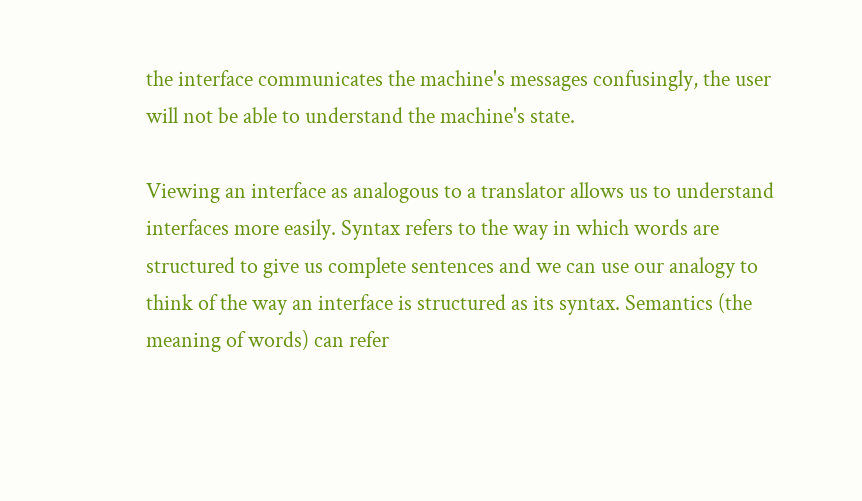the interface communicates the machine's messages confusingly, the user will not be able to understand the machine's state.

Viewing an interface as analogous to a translator allows us to understand interfaces more easily. Syntax refers to the way in which words are structured to give us complete sentences and we can use our analogy to think of the way an interface is structured as its syntax. Semantics (the meaning of words) can refer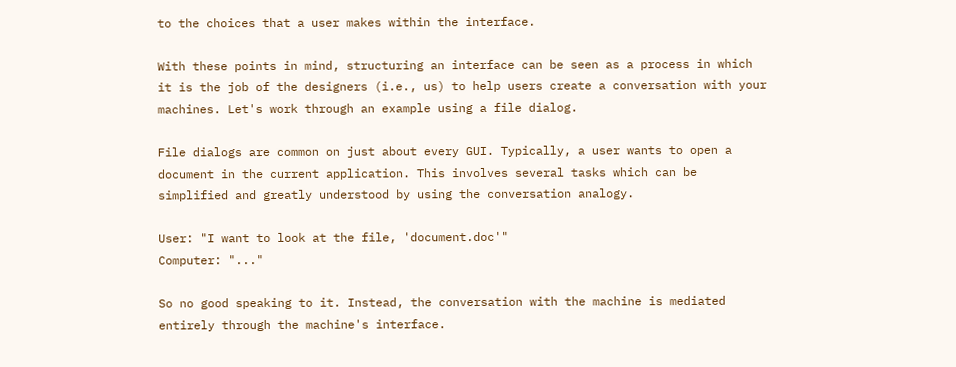to the choices that a user makes within the interface.

With these points in mind, structuring an interface can be seen as a process in which it is the job of the designers (i.e., us) to help users create a conversation with your machines. Let's work through an example using a file dialog.

File dialogs are common on just about every GUI. Typically, a user wants to open a document in the current application. This involves several tasks which can be simplified and greatly understood by using the conversation analogy.

User: "I want to look at the file, 'document.doc'"
Computer: "..."

So no good speaking to it. Instead, the conversation with the machine is mediated entirely through the machine's interface.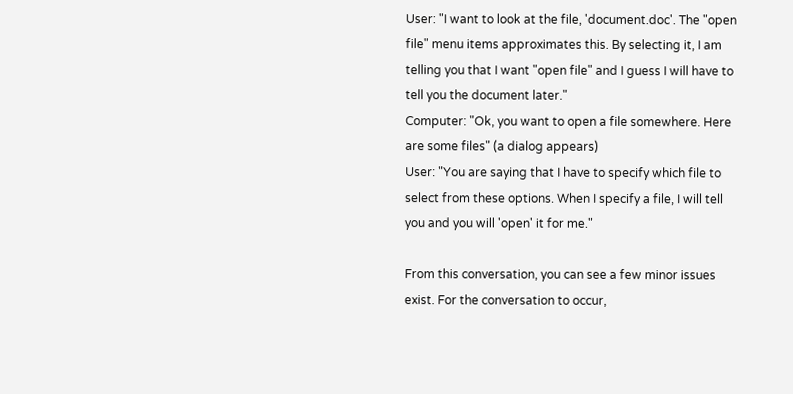User: "I want to look at the file, 'document.doc'. The "open file" menu items approximates this. By selecting it, I am telling you that I want "open file" and I guess I will have to tell you the document later."
Computer: "Ok, you want to open a file somewhere. Here are some files" (a dialog appears)
User: "You are saying that I have to specify which file to select from these options. When I specify a file, I will tell you and you will 'open' it for me."

From this conversation, you can see a few minor issues exist. For the conversation to occur,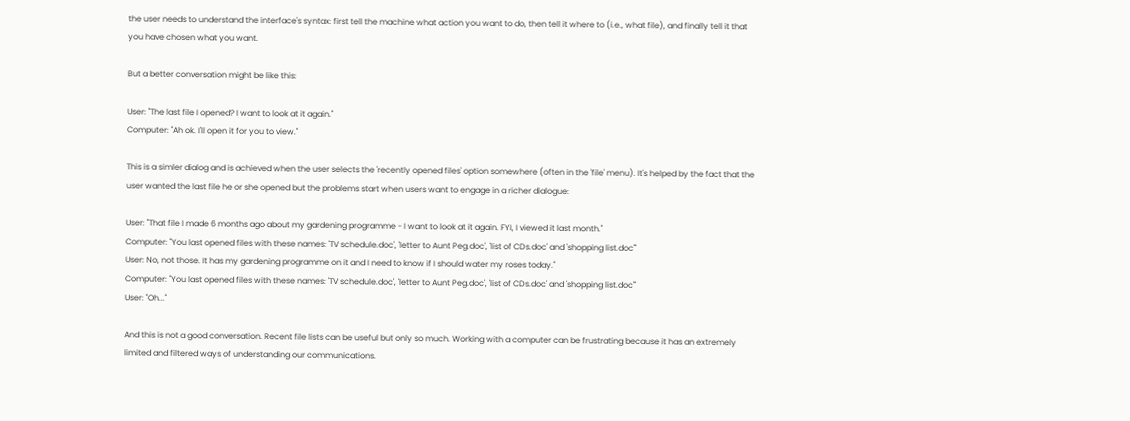the user needs to understand the interface's syntax: first tell the machine what action you want to do, then tell it where to (i.e., what file), and finally tell it that you have chosen what you want.

But a better conversation might be like this:

User: "The last file I opened? I want to look at it again."
Computer: "Ah ok. I'll open it for you to view."

This is a simler dialog and is achieved when the user selects the 'recently opened files' option somewhere (often in the 'file' menu). It's helped by the fact that the user wanted the last file he or she opened but the problems start when users want to engage in a richer dialogue:

User: "That file I made 6 months ago about my gardening programme - I want to look at it again. FYI, I viewed it last month."
Computer: "You last opened files with these names: 'TV schedule.doc', 'letter to Aunt Peg.doc', 'list of CDs.doc' and 'shopping list.doc'"
User: No, not those. It has my gardening programme on it and I need to know if I should water my roses today."
Computer: "You last opened files with these names: 'TV schedule.doc', 'letter to Aunt Peg.doc', 'list of CDs.doc' and 'shopping list.doc'"
User: "Oh..."

And this is not a good conversation. Recent file lists can be useful but only so much. Working with a computer can be frustrating because it has an extremely limited and filtered ways of understanding our communications.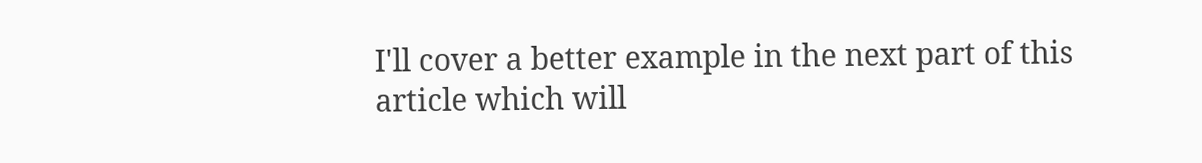I'll cover a better example in the next part of this article which will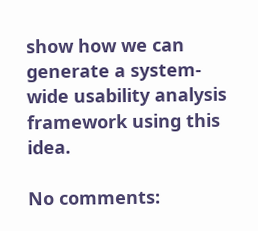show how we can generate a system-wide usability analysis framework using this idea.

No comments: